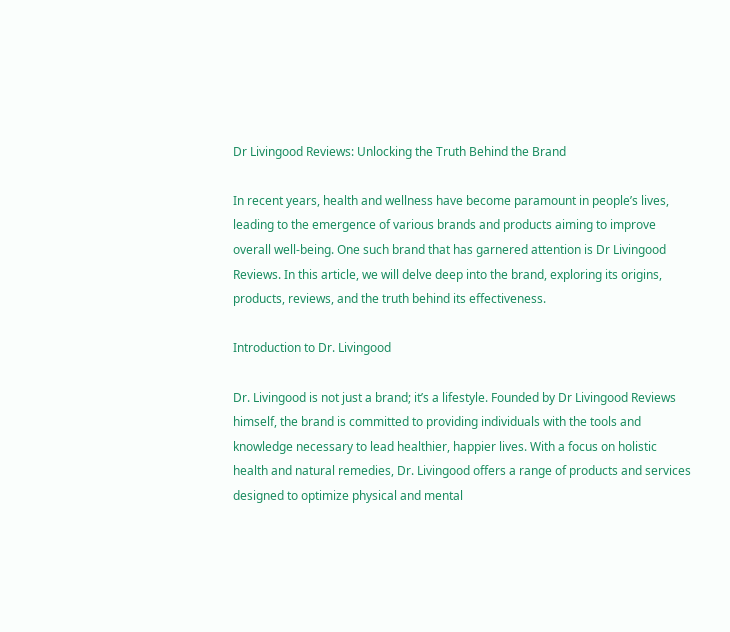Dr Livingood Reviews: Unlocking the Truth Behind the Brand

In recent years, health and wellness have become paramount in people’s lives, leading to the emergence of various brands and products aiming to improve overall well-being. One such brand that has garnered attention is Dr Livingood Reviews. In this article, we will delve deep into the brand, exploring its origins, products, reviews, and the truth behind its effectiveness.

Introduction to Dr. Livingood

Dr. Livingood is not just a brand; it’s a lifestyle. Founded by Dr Livingood Reviews himself, the brand is committed to providing individuals with the tools and knowledge necessary to lead healthier, happier lives. With a focus on holistic health and natural remedies, Dr. Livingood offers a range of products and services designed to optimize physical and mental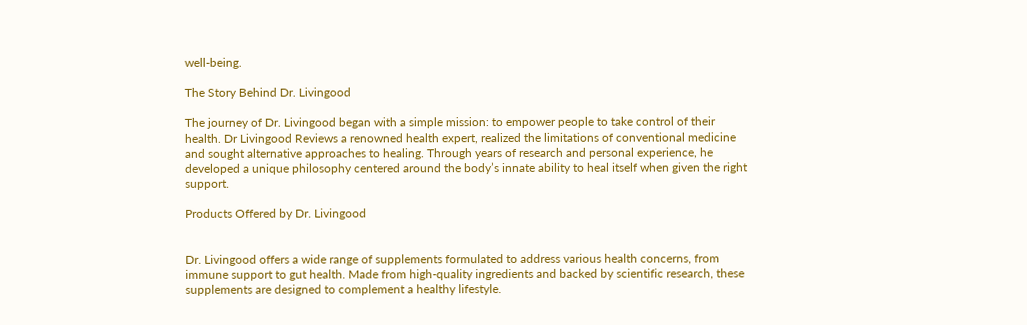well-being.

The Story Behind Dr. Livingood

The journey of Dr. Livingood began with a simple mission: to empower people to take control of their health. Dr Livingood Reviews a renowned health expert, realized the limitations of conventional medicine and sought alternative approaches to healing. Through years of research and personal experience, he developed a unique philosophy centered around the body’s innate ability to heal itself when given the right support.

Products Offered by Dr. Livingood


Dr. Livingood offers a wide range of supplements formulated to address various health concerns, from immune support to gut health. Made from high-quality ingredients and backed by scientific research, these supplements are designed to complement a healthy lifestyle.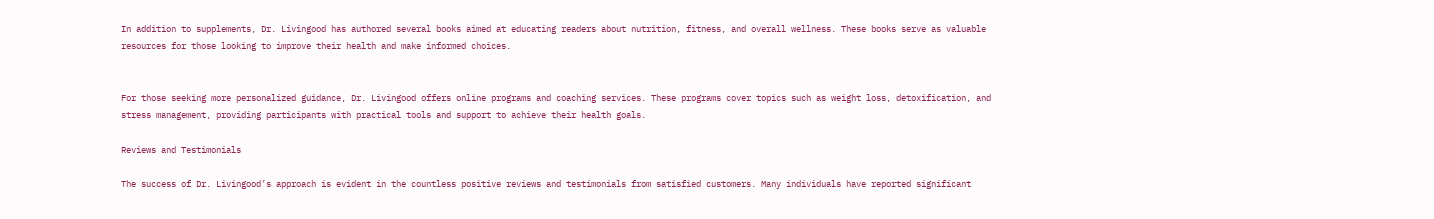In addition to supplements, Dr. Livingood has authored several books aimed at educating readers about nutrition, fitness, and overall wellness. These books serve as valuable resources for those looking to improve their health and make informed choices.


For those seeking more personalized guidance, Dr. Livingood offers online programs and coaching services. These programs cover topics such as weight loss, detoxification, and stress management, providing participants with practical tools and support to achieve their health goals.

Reviews and Testimonials

The success of Dr. Livingood’s approach is evident in the countless positive reviews and testimonials from satisfied customers. Many individuals have reported significant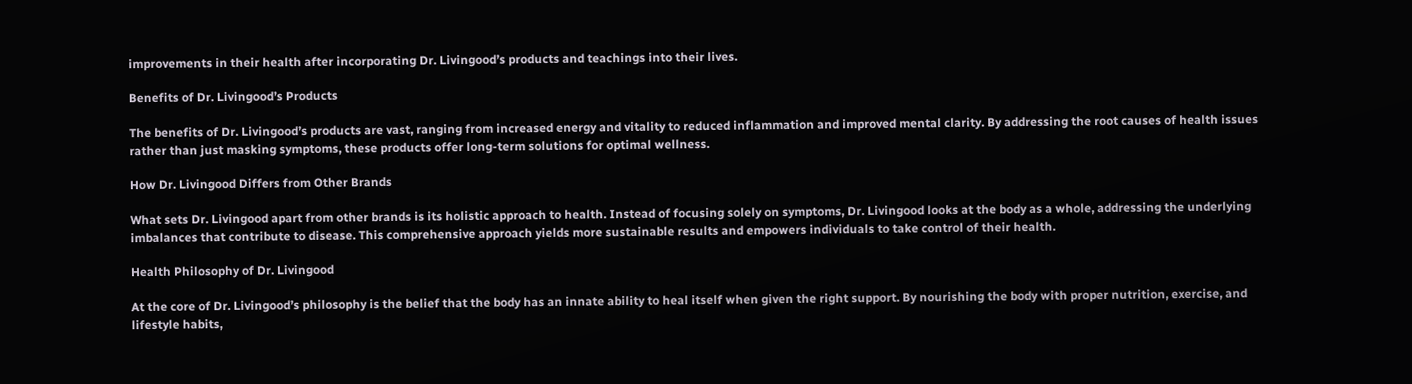improvements in their health after incorporating Dr. Livingood’s products and teachings into their lives.

Benefits of Dr. Livingood’s Products

The benefits of Dr. Livingood’s products are vast, ranging from increased energy and vitality to reduced inflammation and improved mental clarity. By addressing the root causes of health issues rather than just masking symptoms, these products offer long-term solutions for optimal wellness.

How Dr. Livingood Differs from Other Brands

What sets Dr. Livingood apart from other brands is its holistic approach to health. Instead of focusing solely on symptoms, Dr. Livingood looks at the body as a whole, addressing the underlying imbalances that contribute to disease. This comprehensive approach yields more sustainable results and empowers individuals to take control of their health.

Health Philosophy of Dr. Livingood

At the core of Dr. Livingood’s philosophy is the belief that the body has an innate ability to heal itself when given the right support. By nourishing the body with proper nutrition, exercise, and lifestyle habits,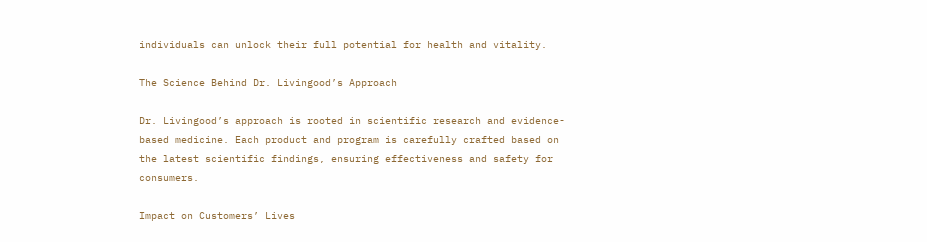individuals can unlock their full potential for health and vitality.

The Science Behind Dr. Livingood’s Approach

Dr. Livingood’s approach is rooted in scientific research and evidence-based medicine. Each product and program is carefully crafted based on the latest scientific findings, ensuring effectiveness and safety for consumers.

Impact on Customers’ Lives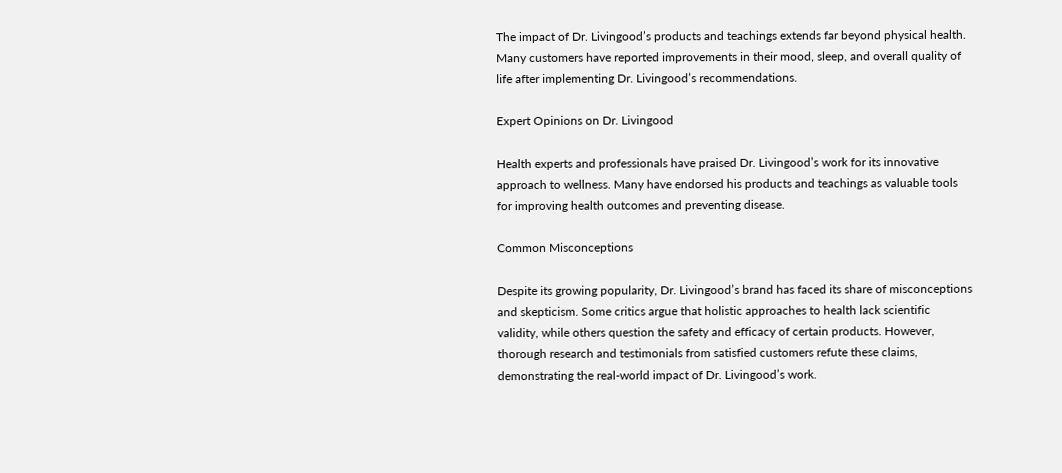The impact of Dr. Livingood’s products and teachings extends far beyond physical health. Many customers have reported improvements in their mood, sleep, and overall quality of life after implementing Dr. Livingood’s recommendations.

Expert Opinions on Dr. Livingood

Health experts and professionals have praised Dr. Livingood’s work for its innovative approach to wellness. Many have endorsed his products and teachings as valuable tools for improving health outcomes and preventing disease.

Common Misconceptions

Despite its growing popularity, Dr. Livingood’s brand has faced its share of misconceptions and skepticism. Some critics argue that holistic approaches to health lack scientific validity, while others question the safety and efficacy of certain products. However, thorough research and testimonials from satisfied customers refute these claims, demonstrating the real-world impact of Dr. Livingood’s work.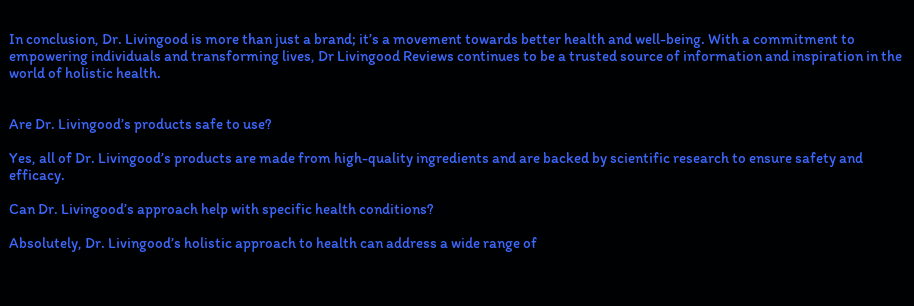In conclusion, Dr. Livingood is more than just a brand; it’s a movement towards better health and well-being. With a commitment to empowering individuals and transforming lives, Dr Livingood Reviews continues to be a trusted source of information and inspiration in the world of holistic health.


Are Dr. Livingood’s products safe to use?

Yes, all of Dr. Livingood’s products are made from high-quality ingredients and are backed by scientific research to ensure safety and efficacy.

Can Dr. Livingood’s approach help with specific health conditions?

Absolutely, Dr. Livingood’s holistic approach to health can address a wide range of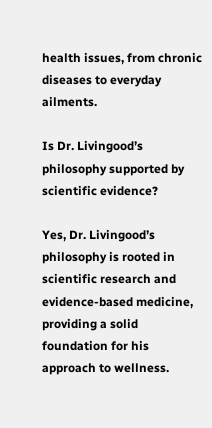health issues, from chronic diseases to everyday ailments.

Is Dr. Livingood’s philosophy supported by scientific evidence?

Yes, Dr. Livingood’s philosophy is rooted in scientific research and evidence-based medicine, providing a solid foundation for his approach to wellness.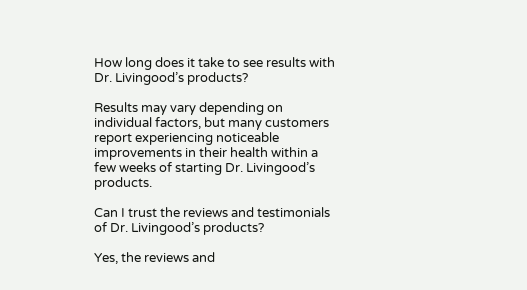How long does it take to see results with Dr. Livingood’s products?

Results may vary depending on individual factors, but many customers report experiencing noticeable improvements in their health within a few weeks of starting Dr. Livingood’s products.

Can I trust the reviews and testimonials of Dr. Livingood’s products?

Yes, the reviews and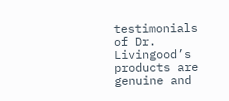testimonials of Dr. Livingood’s products are genuine and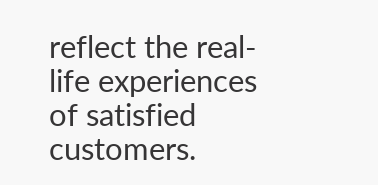reflect the real-life experiences of satisfied customers.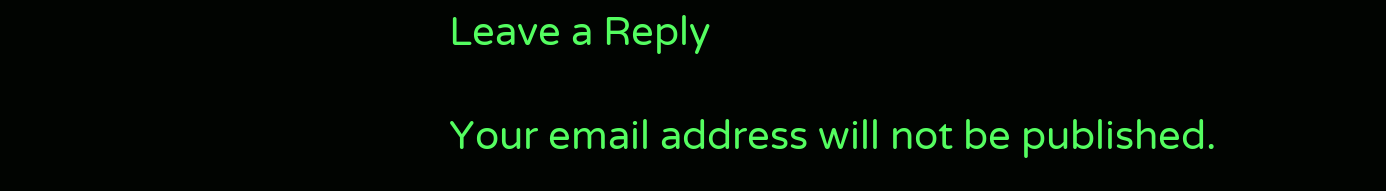Leave a Reply

Your email address will not be published.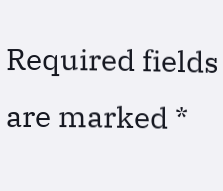Required fields are marked *